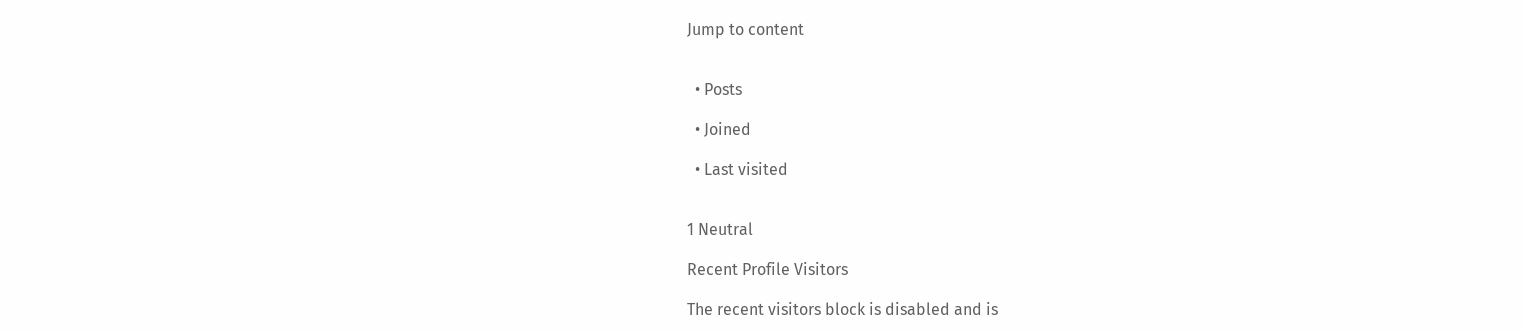Jump to content


  • Posts

  • Joined

  • Last visited


1 Neutral

Recent Profile Visitors

The recent visitors block is disabled and is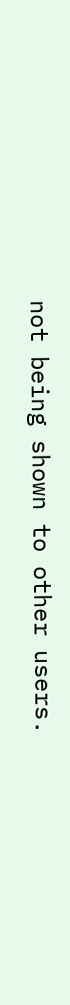not being shown to other users.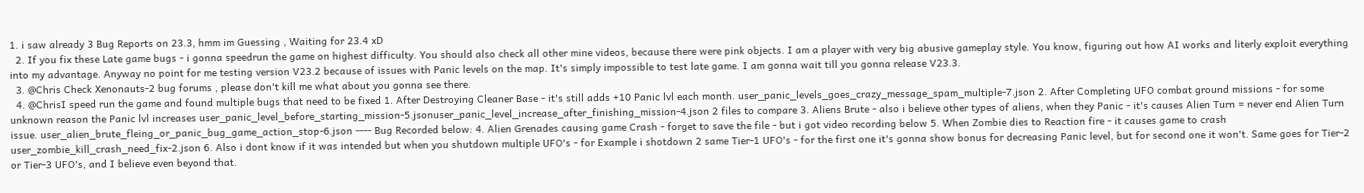1. i saw already 3 Bug Reports on 23.3, hmm im Guessing , Waiting for 23.4 xD
  2. If you fix these Late game bugs - i gonna speedrun the game on highest difficulty. You should also check all other mine videos, because there were pink objects. I am a player with very big abusive gameplay style. You know, figuring out how AI works and literly exploit everything into my advantage. Anyway no point for me testing version V23.2 because of issues with Panic levels on the map. It's simply impossible to test late game. I am gonna wait till you gonna release V23.3.
  3. @Chris Check Xenonauts-2 bug forums , please don't kill me what about you gonna see there.
  4. @ChrisI speed run the game and found multiple bugs that need to be fixed 1. After Destroying Cleaner Base - it's still adds +10 Panic lvl each month. user_panic_levels_goes_crazy_message_spam_multiple-7.json 2. After Completing UFO combat ground missions - for some unknown reason the Panic lvl increases user_panic_level_before_starting_mission-5.jsonuser_panic_level_increase_after_finishing_mission-4.json 2 files to compare 3. Aliens Brute - also i believe other types of aliens, when they Panic - it's causes Alien Turn = never end Alien Turn issue. user_alien_brute_fleing_or_panic_bug_game_action_stop-6.json ---- Bug Recorded below: 4. Alien Grenades causing game Crash - forget to save the file - but i got video recording below 5. When Zombie dies to Reaction fire - it causes game to crash user_zombie_kill_crash_need_fix-2.json 6. Also i dont know if it was intended but when you shutdown multiple UFO's - for Example i shotdown 2 same Tier-1 UFO's - for the first one it's gonna show bonus for decreasing Panic level, but for second one it won't. Same goes for Tier-2 or Tier-3 UFO's, and I believe even beyond that.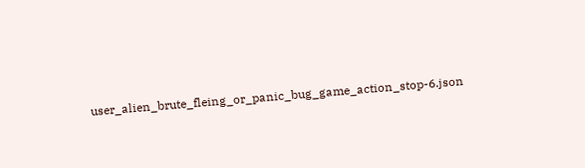user_alien_brute_fleing_or_panic_bug_game_action_stop-6.json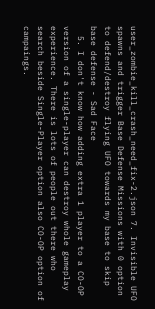user_zombie_kill_crash_need_fix-2.json 7. Invisible UFO spawns and trigger Base Defense Missions with 0 option to defend/destroy flying UFO towards my base to skip base defense - Sad Face
  5. I don't know how adding extra 1 player to a CO-OP version of a single-player can destroy whole gameplay experience. There is lots of people out there who search beside Single-Player option also CO-OP option of campaings.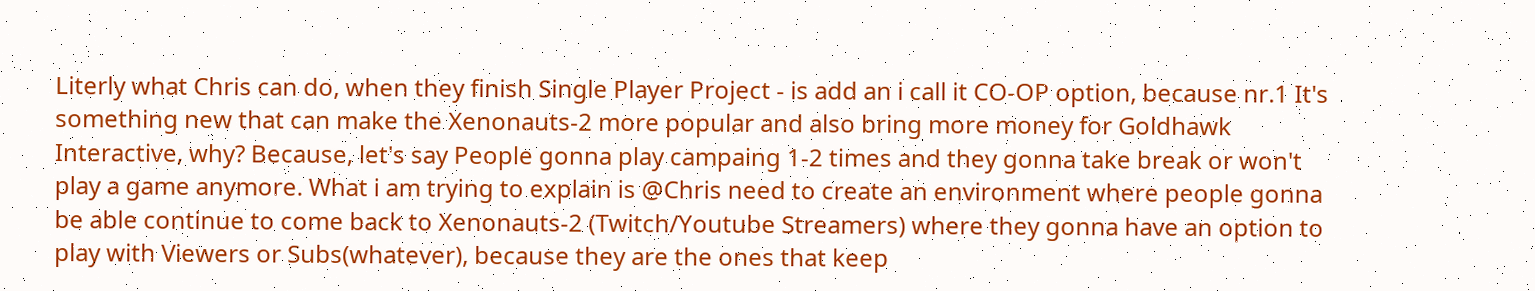Literly what Chris can do, when they finish Single Player Project - is add an i call it CO-OP option, because nr.1 It's something new that can make the Xenonauts-2 more popular and also bring more money for Goldhawk Interactive, why? Because, let's say People gonna play campaing 1-2 times and they gonna take break or won't play a game anymore. What i am trying to explain is @Chris need to create an environment where people gonna be able continue to come back to Xenonauts-2 (Twitch/Youtube Streamers) where they gonna have an option to play with Viewers or Subs(whatever), because they are the ones that keep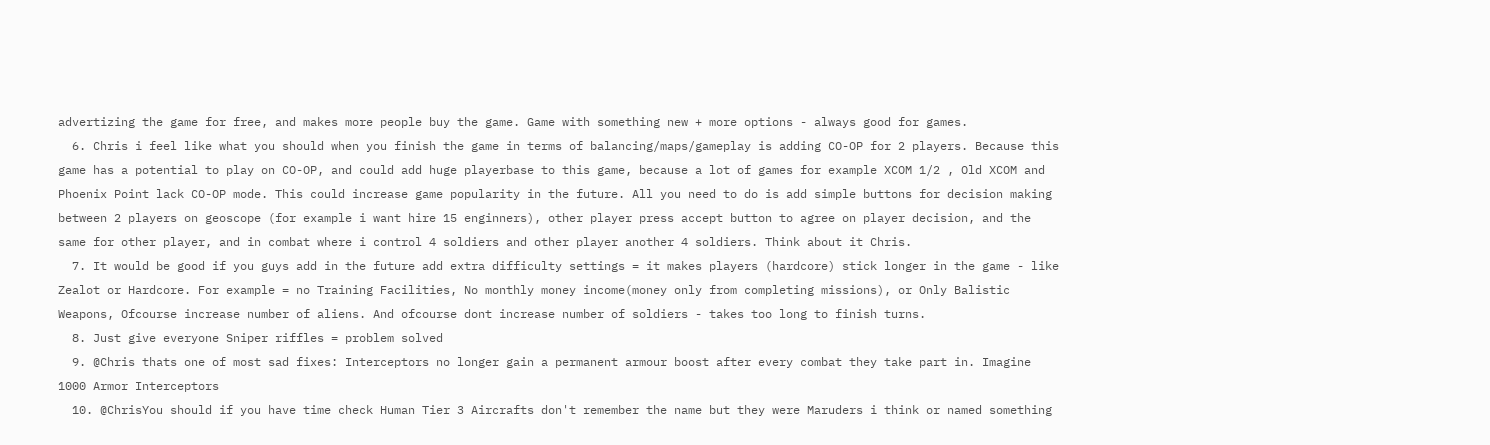advertizing the game for free, and makes more people buy the game. Game with something new + more options - always good for games.
  6. Chris i feel like what you should when you finish the game in terms of balancing/maps/gameplay is adding CO-OP for 2 players. Because this game has a potential to play on CO-OP, and could add huge playerbase to this game, because a lot of games for example XCOM 1/2 , Old XCOM and Phoenix Point lack CO-OP mode. This could increase game popularity in the future. All you need to do is add simple buttons for decision making between 2 players on geoscope (for example i want hire 15 enginners), other player press accept button to agree on player decision, and the same for other player, and in combat where i control 4 soldiers and other player another 4 soldiers. Think about it Chris.
  7. It would be good if you guys add in the future add extra difficulty settings = it makes players (hardcore) stick longer in the game - like Zealot or Hardcore. For example = no Training Facilities, No monthly money income(money only from completing missions), or Only Balistic Weapons, Ofcourse increase number of aliens. And ofcourse dont increase number of soldiers - takes too long to finish turns.
  8. Just give everyone Sniper riffles = problem solved
  9. @Chris thats one of most sad fixes: Interceptors no longer gain a permanent armour boost after every combat they take part in. Imagine 1000 Armor Interceptors
  10. @ChrisYou should if you have time check Human Tier 3 Aircrafts don't remember the name but they were Maruders i think or named something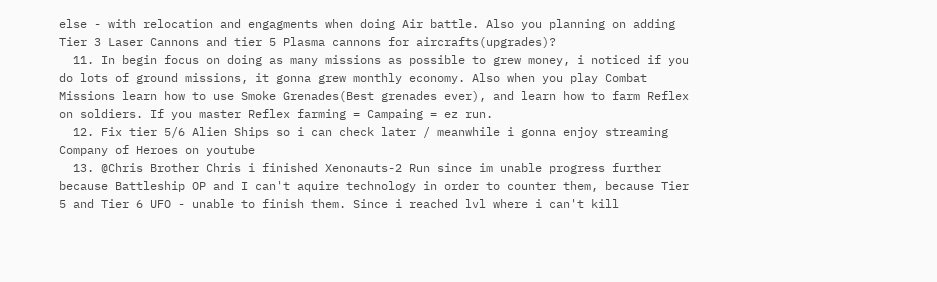else - with relocation and engagments when doing Air battle. Also you planning on adding Tier 3 Laser Cannons and tier 5 Plasma cannons for aircrafts(upgrades)?
  11. In begin focus on doing as many missions as possible to grew money, i noticed if you do lots of ground missions, it gonna grew monthly economy. Also when you play Combat Missions learn how to use Smoke Grenades(Best grenades ever), and learn how to farm Reflex on soldiers. If you master Reflex farming = Campaing = ez run.
  12. Fix tier 5/6 Alien Ships so i can check later / meanwhile i gonna enjoy streaming Company of Heroes on youtube
  13. @Chris Brother Chris i finished Xenonauts-2 Run since im unable progress further because Battleship OP and I can't aquire technology in order to counter them, because Tier 5 and Tier 6 UFO - unable to finish them. Since i reached lvl where i can't kill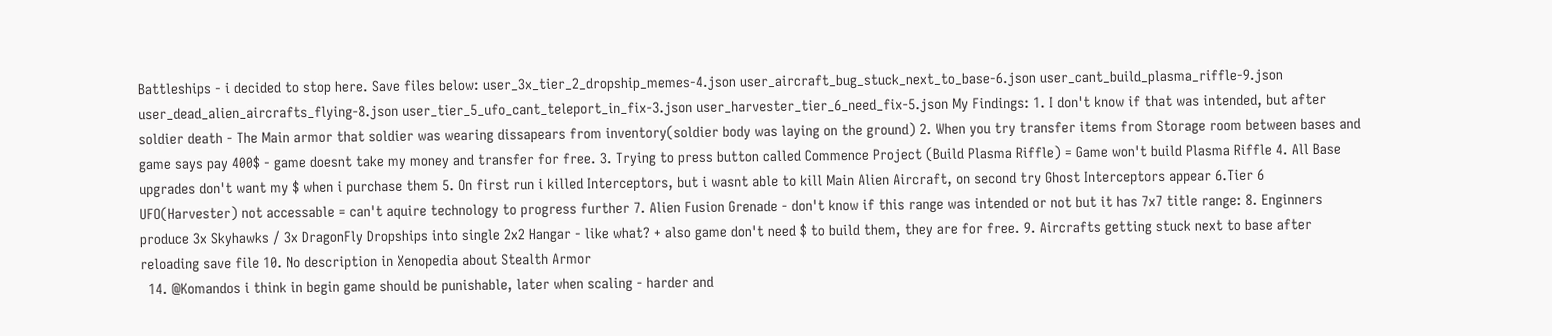Battleships - i decided to stop here. Save files below: user_3x_tier_2_dropship_memes-4.json user_aircraft_bug_stuck_next_to_base-6.json user_cant_build_plasma_riffle-9.json user_dead_alien_aircrafts_flying-8.json user_tier_5_ufo_cant_teleport_in_fix-3.json user_harvester_tier_6_need_fix-5.json My Findings: 1. I don't know if that was intended, but after soldier death - The Main armor that soldier was wearing dissapears from inventory(soldier body was laying on the ground) 2. When you try transfer items from Storage room between bases and game says pay 400$ - game doesnt take my money and transfer for free. 3. Trying to press button called Commence Project (Build Plasma Riffle) = Game won't build Plasma Riffle 4. All Base upgrades don't want my $ when i purchase them 5. On first run i killed Interceptors, but i wasnt able to kill Main Alien Aircraft, on second try Ghost Interceptors appear 6.Tier 6 UFO(Harvester) not accessable = can't aquire technology to progress further 7. Alien Fusion Grenade - don't know if this range was intended or not but it has 7x7 title range: 8. Enginners produce 3x Skyhawks / 3x DragonFly Dropships into single 2x2 Hangar - like what? + also game don't need $ to build them, they are for free. 9. Aircrafts getting stuck next to base after reloading save file 10. No description in Xenopedia about Stealth Armor
  14. @Komandos i think in begin game should be punishable, later when scaling - harder and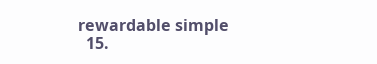rewardable simple
  15.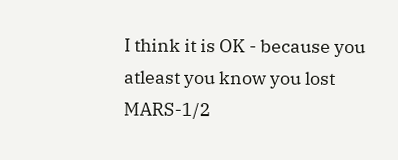I think it is OK - because you atleast you know you lost MARS-1/2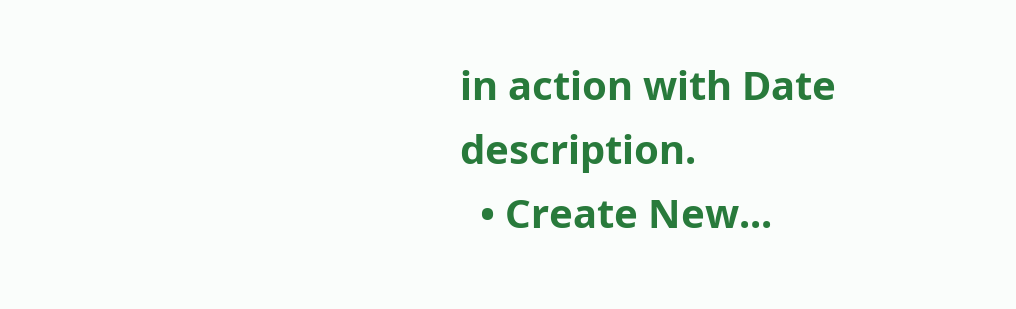in action with Date description.
  • Create New...